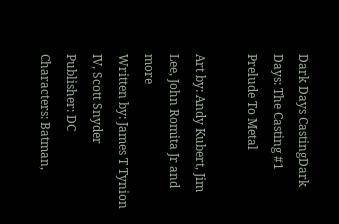Dark Days CastingDark Days: The Casting #1
Prelude To Metal

Art by: Andy Kubert, Jim Lee, John Romita Jr and more
Written by: James T Tynion IV, Scott Snyder
Publisher: DC
Characters: Batman,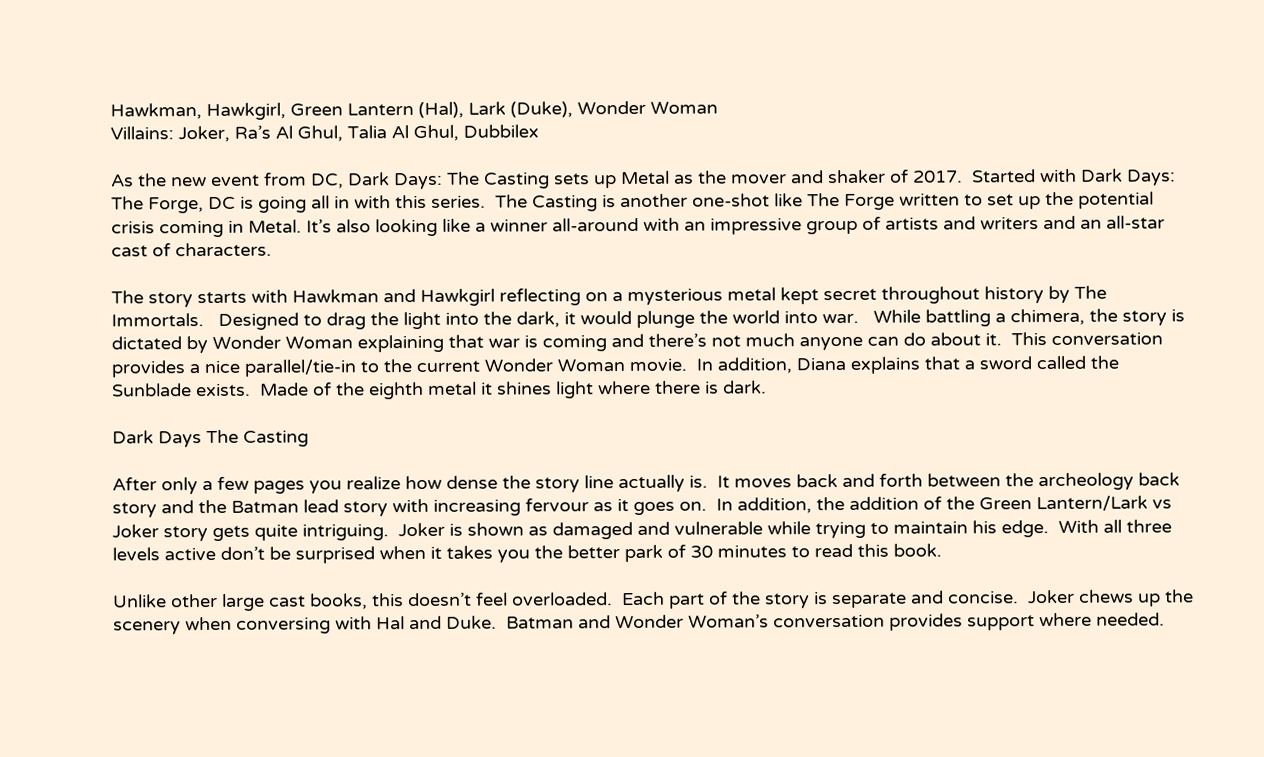Hawkman, Hawkgirl, Green Lantern (Hal), Lark (Duke), Wonder Woman
Villains: Joker, Ra’s Al Ghul, Talia Al Ghul, Dubbilex

As the new event from DC, Dark Days: The Casting sets up Metal as the mover and shaker of 2017.  Started with Dark Days: The Forge, DC is going all in with this series.  The Casting is another one-shot like The Forge written to set up the potential crisis coming in Metal. It’s also looking like a winner all-around with an impressive group of artists and writers and an all-star cast of characters.

The story starts with Hawkman and Hawkgirl reflecting on a mysterious metal kept secret throughout history by The Immortals.   Designed to drag the light into the dark, it would plunge the world into war.   While battling a chimera, the story is dictated by Wonder Woman explaining that war is coming and there’s not much anyone can do about it.  This conversation provides a nice parallel/tie-in to the current Wonder Woman movie.  In addition, Diana explains that a sword called the Sunblade exists.  Made of the eighth metal it shines light where there is dark.

Dark Days The Casting

After only a few pages you realize how dense the story line actually is.  It moves back and forth between the archeology back story and the Batman lead story with increasing fervour as it goes on.  In addition, the addition of the Green Lantern/Lark vs Joker story gets quite intriguing.  Joker is shown as damaged and vulnerable while trying to maintain his edge.  With all three levels active don’t be surprised when it takes you the better park of 30 minutes to read this book.

Unlike other large cast books, this doesn’t feel overloaded.  Each part of the story is separate and concise.  Joker chews up the scenery when conversing with Hal and Duke.  Batman and Wonder Woman’s conversation provides support where needed.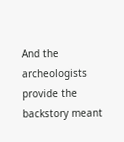And the archeologists provide the backstory meant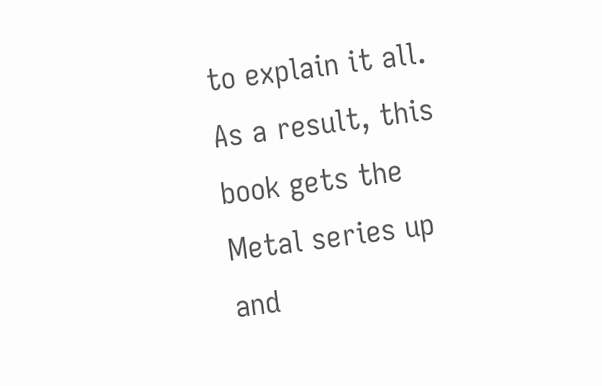to explain it all.  As a result, this book gets the Metal series up and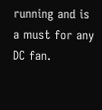running and is a must for any DC fan.